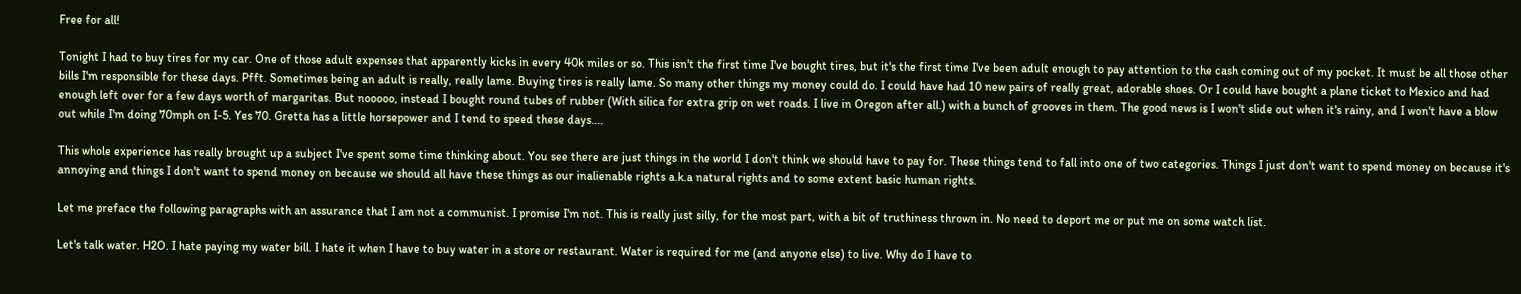Free for all!

Tonight I had to buy tires for my car. One of those adult expenses that apparently kicks in every 40k miles or so. This isn't the first time I've bought tires, but it's the first time I've been adult enough to pay attention to the cash coming out of my pocket. It must be all those other bills I'm responsible for these days. Pfft. Sometimes being an adult is really, really lame. Buying tires is really lame. So many other things my money could do. I could have had 10 new pairs of really great, adorable shoes. Or I could have bought a plane ticket to Mexico and had enough left over for a few days worth of margaritas. But nooooo, instead I bought round tubes of rubber (With silica for extra grip on wet roads. I live in Oregon after all.) with a bunch of grooves in them. The good news is I won't slide out when it's rainy, and I won't have a blow out while I'm doing 70mph on I-5. Yes 70. Gretta has a little horsepower and I tend to speed these days....

This whole experience has really brought up a subject I've spent some time thinking about. You see there are just things in the world I don't think we should have to pay for. These things tend to fall into one of two categories. Things I just don't want to spend money on because it's annoying and things I don't want to spend money on because we should all have these things as our inalienable rights a.k.a natural rights and to some extent basic human rights.

Let me preface the following paragraphs with an assurance that I am not a communist. I promise I'm not. This is really just silly, for the most part, with a bit of truthiness thrown in. No need to deport me or put me on some watch list.

Let's talk water. H2O. I hate paying my water bill. I hate it when I have to buy water in a store or restaurant. Water is required for me (and anyone else) to live. Why do I have to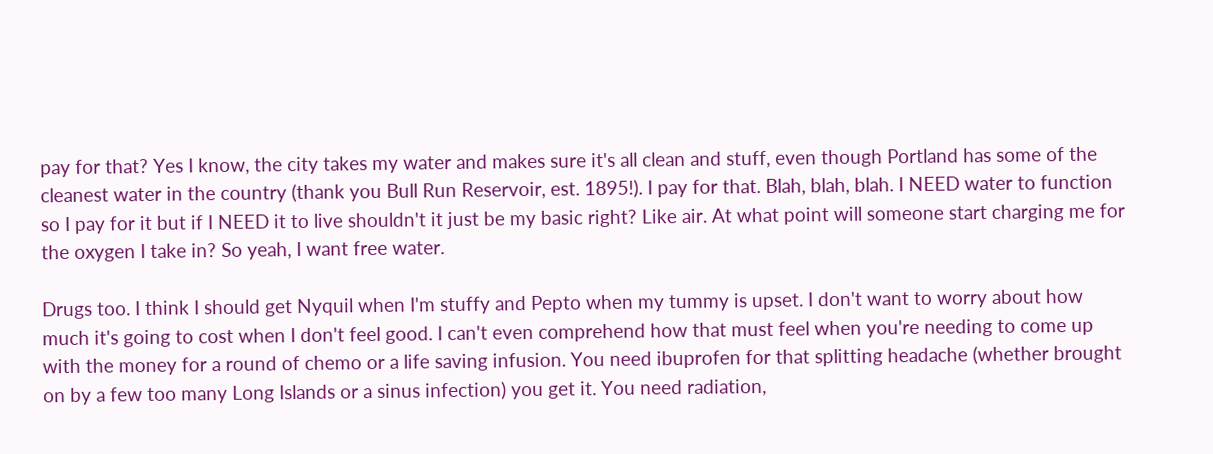pay for that? Yes I know, the city takes my water and makes sure it's all clean and stuff, even though Portland has some of the cleanest water in the country (thank you Bull Run Reservoir, est. 1895!). I pay for that. Blah, blah, blah. I NEED water to function so I pay for it but if I NEED it to live shouldn't it just be my basic right? Like air. At what point will someone start charging me for the oxygen I take in? So yeah, I want free water.

Drugs too. I think I should get Nyquil when I'm stuffy and Pepto when my tummy is upset. I don't want to worry about how much it's going to cost when I don't feel good. I can't even comprehend how that must feel when you're needing to come up with the money for a round of chemo or a life saving infusion. You need ibuprofen for that splitting headache (whether brought on by a few too many Long Islands or a sinus infection) you get it. You need radiation,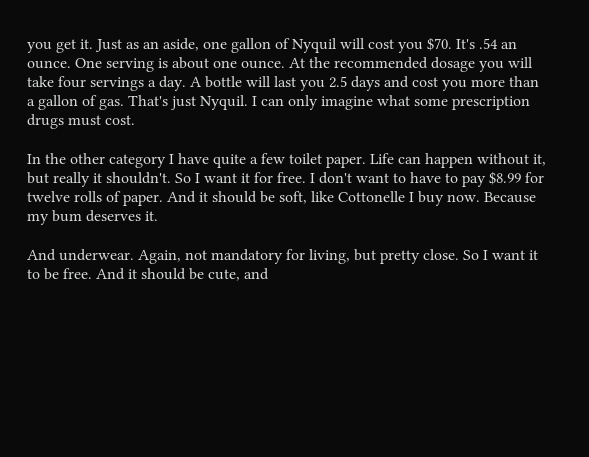you get it. Just as an aside, one gallon of Nyquil will cost you $70. It's .54 an ounce. One serving is about one ounce. At the recommended dosage you will take four servings a day. A bottle will last you 2.5 days and cost you more than a gallon of gas. That's just Nyquil. I can only imagine what some prescription drugs must cost.

In the other category I have quite a few toilet paper. Life can happen without it, but really it shouldn't. So I want it for free. I don't want to have to pay $8.99 for twelve rolls of paper. And it should be soft, like Cottonelle I buy now. Because my bum deserves it.

And underwear. Again, not mandatory for living, but pretty close. So I want it to be free. And it should be cute, and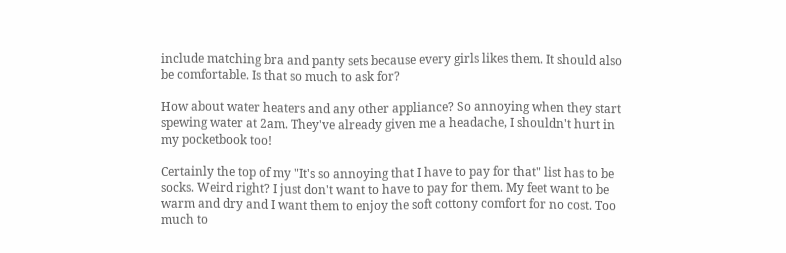include matching bra and panty sets because every girls likes them. It should also be comfortable. Is that so much to ask for?

How about water heaters and any other appliance? So annoying when they start spewing water at 2am. They've already given me a headache, I shouldn't hurt in my pocketbook too!

Certainly the top of my "It's so annoying that I have to pay for that" list has to be socks. Weird right? I just don't want to have to pay for them. My feet want to be warm and dry and I want them to enjoy the soft cottony comfort for no cost. Too much to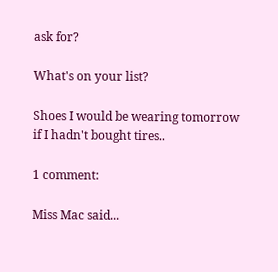ask for?

What's on your list?

Shoes I would be wearing tomorrow if I hadn't bought tires..

1 comment:

Miss Mac said...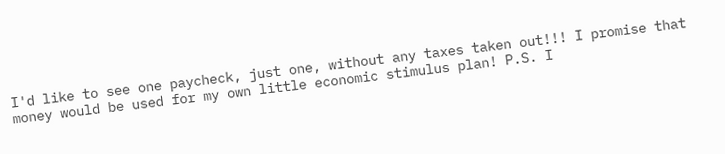I'd like to see one paycheck, just one, without any taxes taken out!!! I promise that money would be used for my own little economic stimulus plan! P.S. I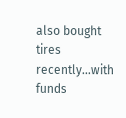also bought tires recently...with funds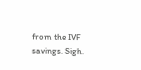from the IVF savings. Sigh.